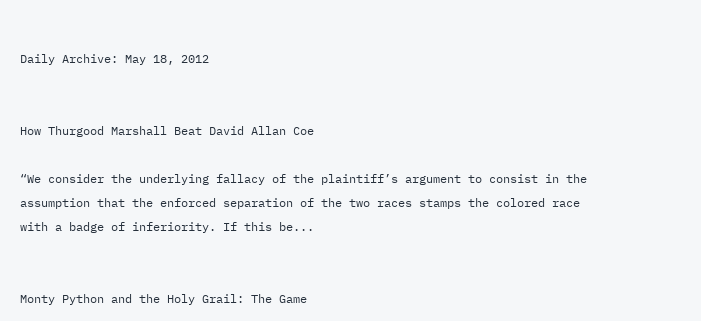Daily Archive: May 18, 2012


How Thurgood Marshall Beat David Allan Coe

“We consider the underlying fallacy of the plaintiff’s argument to consist in the assumption that the enforced separation of the two races stamps the colored race with a badge of inferiority. If this be...


Monty Python and the Holy Grail: The Game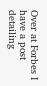Over at Forbes I have a post detailing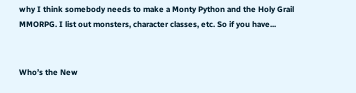why I think somebody needs to make a Monty Python and the Holy Grail MMORPG. I list out monsters, character classes, etc. So if you have...


Who’s the New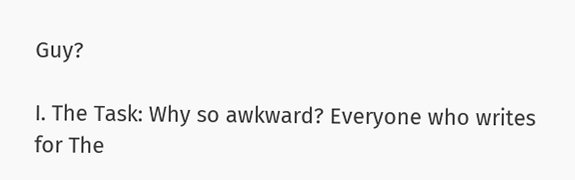Guy?

I. The Task: Why so awkward? Everyone who writes for The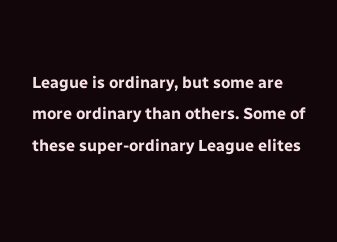League is ordinary, but some are more ordinary than others. Some of these super-ordinary League elites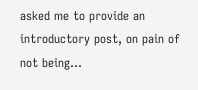asked me to provide an introductory post, on pain of not being...